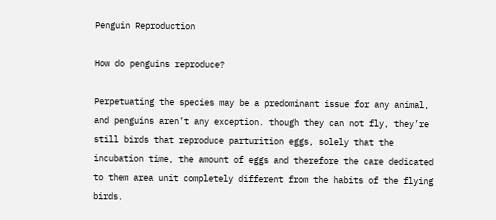Penguin Reproduction

How do penguins reproduce?

Perpetuating the species may be a predominant issue for any animal, and penguins aren’t any exception. though they can not fly, they’re still birds that reproduce parturition eggs, solely that the incubation time, the amount of eggs and therefore the care dedicated to them area unit completely different from the habits of the flying birds.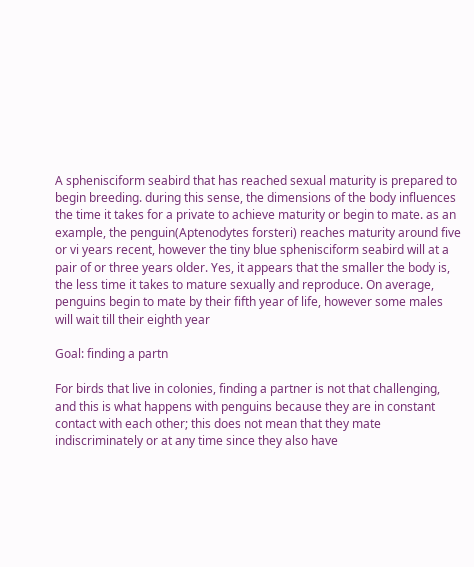A sphenisciform seabird that has reached sexual maturity is prepared to begin breeding. during this sense, the dimensions of the body influences the time it takes for a private to achieve maturity or begin to mate. as an example, the penguin(Aptenodytes forsteri) reaches maturity around five or vi years recent, however the tiny blue sphenisciform seabird will at a pair of or three years older. Yes, it appears that the smaller the body is, the less time it takes to mature sexually and reproduce. On average, penguins begin to mate by their fifth year of life, however some males will wait till their eighth year

Goal: finding a partn

For birds that live in colonies, finding a partner is not that challenging, and this is what happens with penguins because they are in constant contact with each other; this does not mean that they mate indiscriminately or at any time since they also have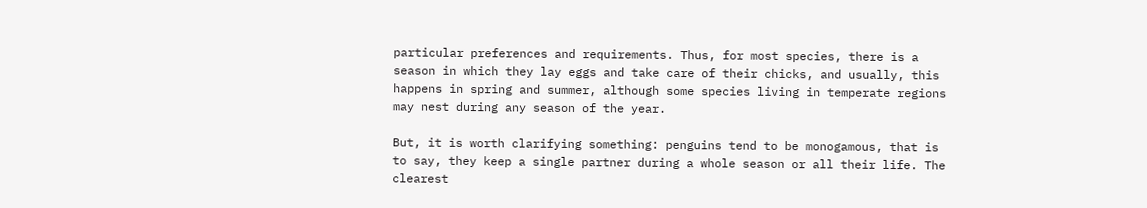particular preferences and requirements. Thus, for most species, there is a season in which they lay eggs and take care of their chicks, and usually, this happens in spring and summer, although some species living in temperate regions may nest during any season of the year.

But, it is worth clarifying something: penguins tend to be monogamous, that is to say, they keep a single partner during a whole season or all their life. The clearest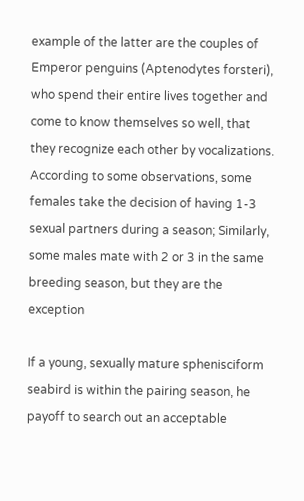example of the latter are the couples of Emperor penguins (Aptenodytes forsteri), who spend their entire lives together and come to know themselves so well, that they recognize each other by vocalizations. According to some observations, some females take the decision of having 1-3 sexual partners during a season; Similarly, some males mate with 2 or 3 in the same breeding season, but they are the exception

If a young, sexually mature sphenisciform seabird is within the pairing season, he payoff to search out an acceptable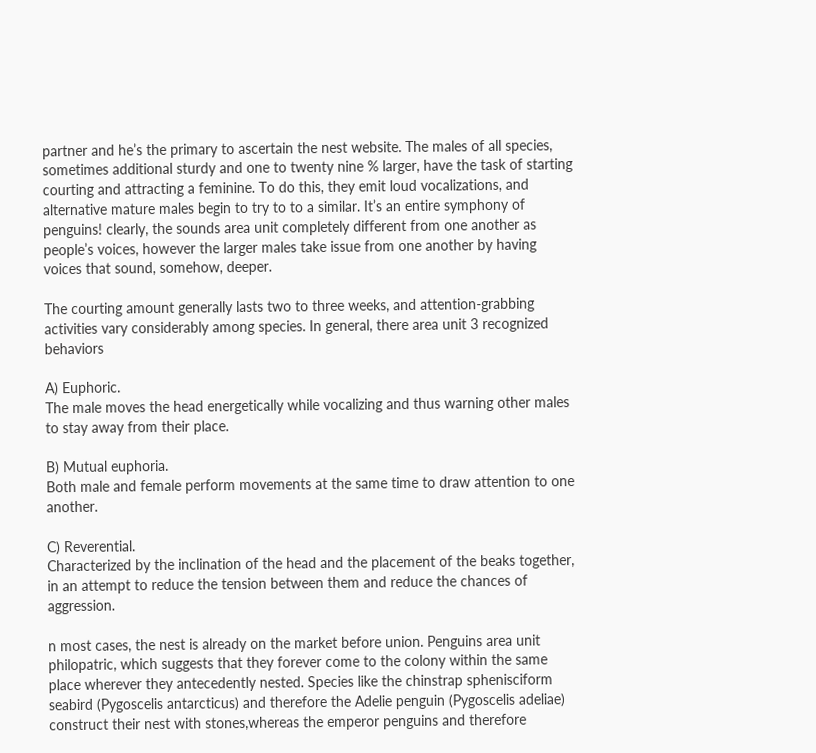partner and he’s the primary to ascertain the nest website. The males of all species, sometimes additional sturdy and one to twenty nine % larger, have the task of starting courting and attracting a feminine. To do this, they emit loud vocalizations, and alternative mature males begin to try to to a similar. It’s an entire symphony of penguins! clearly, the sounds area unit completely different from one another as people’s voices, however the larger males take issue from one another by having voices that sound, somehow, deeper.

The courting amount generally lasts two to three weeks, and attention-grabbing activities vary considerably among species. In general, there area unit 3 recognized behaviors

A) Euphoric.
The male moves the head energetically while vocalizing and thus warning other males to stay away from their place.

B) Mutual euphoria.
Both male and female perform movements at the same time to draw attention to one another.

C) Reverential.
Characterized by the inclination of the head and the placement of the beaks together, in an attempt to reduce the tension between them and reduce the chances of aggression.

n most cases, the nest is already on the market before union. Penguins area unit philopatric, which suggests that they forever come to the colony within the same place wherever they antecedently nested. Species like the chinstrap sphenisciform seabird (Pygoscelis antarcticus) and therefore the Adelie penguin (Pygoscelis adeliae) construct their nest with stones,whereas the emperor penguins and therefore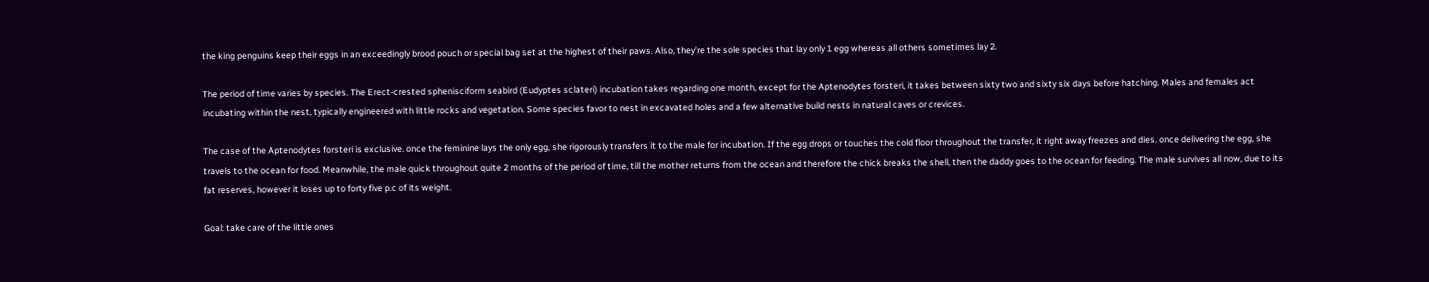the king penguins keep their eggs in an exceedingly brood pouch or special bag set at the highest of their paws. Also, they’re the sole species that lay only 1 egg whereas all others sometimes lay 2.

The period of time varies by species. The Erect-crested sphenisciform seabird (Eudyptes sclateri) incubation takes regarding one month, except for the Aptenodytes forsteri, it takes between sixty two and sixty six days before hatching. Males and females act incubating within the nest, typically engineered with little rocks and vegetation. Some species favor to nest in excavated holes and a few alternative build nests in natural caves or crevices.

The case of the Aptenodytes forsteri is exclusive. once the feminine lays the only egg, she rigorously transfers it to the male for incubation. If the egg drops or touches the cold floor throughout the transfer, it right away freezes and dies. once delivering the egg, she travels to the ocean for food. Meanwhile, the male quick throughout quite 2 months of the period of time, till the mother returns from the ocean and therefore the chick breaks the shell, then the daddy goes to the ocean for feeding. The male survives all now, due to its fat reserves, however it loses up to forty five p.c of its weight.

Goal: take care of the little ones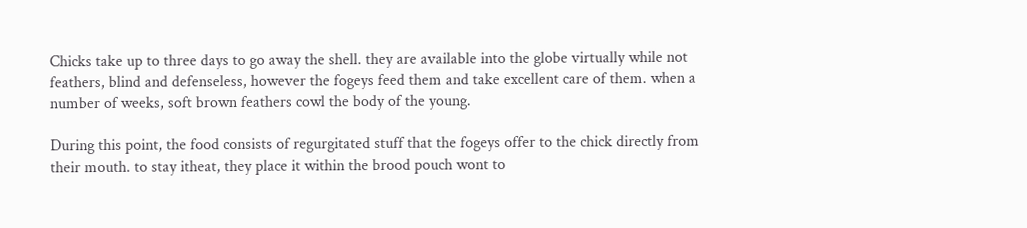Chicks take up to three days to go away the shell. they are available into the globe virtually while not feathers, blind and defenseless, however the fogeys feed them and take excellent care of them. when a number of weeks, soft brown feathers cowl the body of the young.

During this point, the food consists of regurgitated stuff that the fogeys offer to the chick directly from their mouth. to stay itheat, they place it within the brood pouch wont to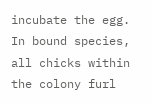incubate the egg. In bound species, all chicks within the colony furl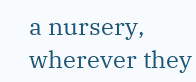a nursery, wherever they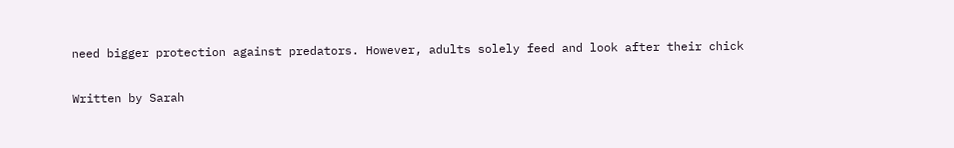need bigger protection against predators. However, adults solely feed and look after their chick

Written by Sarah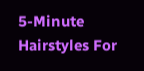5-Minute Hairstyles For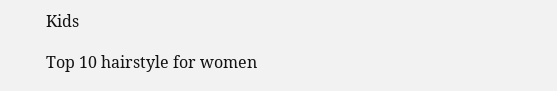Kids

Top 10 hairstyle for women